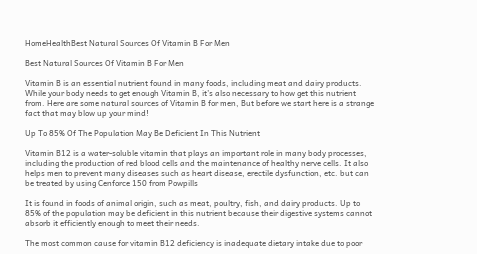HomeHealthBest Natural Sources Of Vitamin B For Men

Best Natural Sources Of Vitamin B For Men

Vitamin B is an essential nutrient found in many foods, including meat and dairy products. While your body needs to get enough Vitamin B, it’s also necessary to how get this nutrient from. Here are some natural sources of Vitamin B for men, But before we start here is a strange fact that may blow up your mind!

Up To 85% Of The Population May Be Deficient In This Nutrient

Vitamin B12 is a water-soluble vitamin that plays an important role in many body processes, including the production of red blood cells and the maintenance of healthy nerve cells. It also helps men to prevent many diseases such as heart disease, erectile dysfunction, etc. but can be treated by using Cenforce 150 from Powpills

It is found in foods of animal origin, such as meat, poultry, fish, and dairy products. Up to 85% of the population may be deficient in this nutrient because their digestive systems cannot absorb it efficiently enough to meet their needs.

The most common cause for vitamin B12 deficiency is inadequate dietary intake due to poor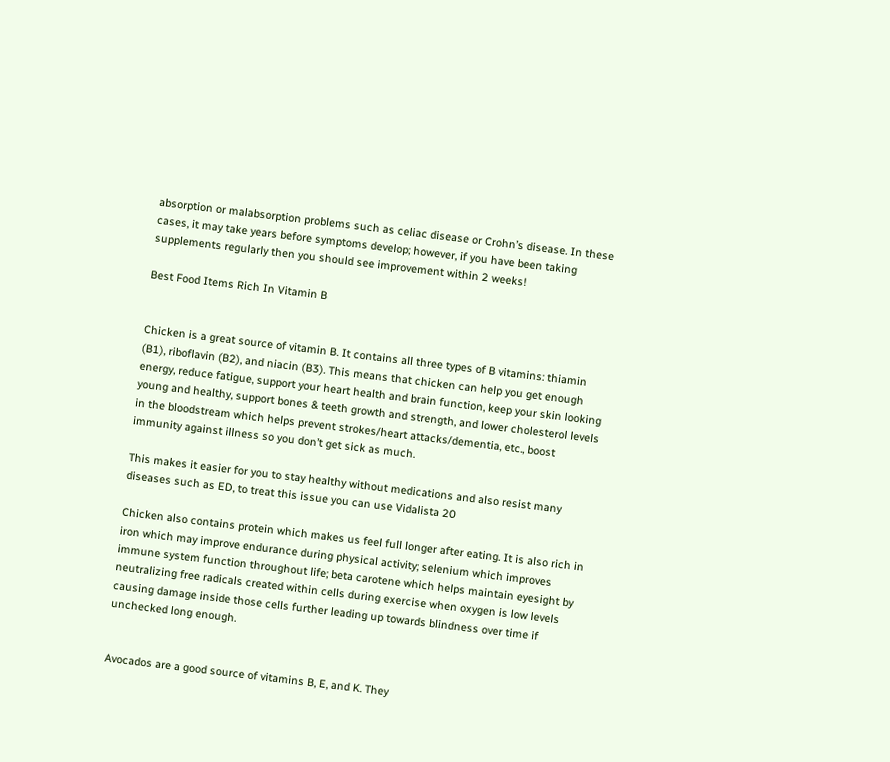absorption or malabsorption problems such as celiac disease or Crohn’s disease. In these cases, it may take years before symptoms develop; however, if you have been taking supplements regularly then you should see improvement within 2 weeks!

Best Food Items Rich In Vitamin B


Chicken is a great source of vitamin B. It contains all three types of B vitamins: thiamin (B1), riboflavin (B2), and niacin (B3). This means that chicken can help you get enough energy, reduce fatigue, support your heart health and brain function, keep your skin looking young and healthy, support bones & teeth growth and strength, and lower cholesterol levels in the bloodstream which helps prevent strokes/heart attacks/dementia, etc., boost immunity against illness so you don’t get sick as much.

This makes it easier for you to stay healthy without medications and also resist many diseases such as ED, to treat this issue you can use Vidalista 20

Chicken also contains protein which makes us feel full longer after eating. It is also rich in iron which may improve endurance during physical activity; selenium which improves immune system function throughout life; beta carotene which helps maintain eyesight by neutralizing free radicals created within cells during exercise when oxygen is low levels causing damage inside those cells further leading up towards blindness over time if unchecked long enough.


Avocados are a good source of vitamins B, E, and K. They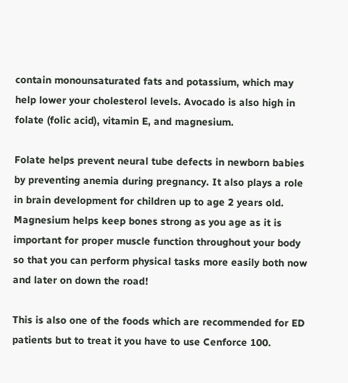contain monounsaturated fats and potassium, which may help lower your cholesterol levels. Avocado is also high in folate (folic acid), vitamin E, and magnesium.

Folate helps prevent neural tube defects in newborn babies by preventing anemia during pregnancy. It also plays a role in brain development for children up to age 2 years old. Magnesium helps keep bones strong as you age as it is important for proper muscle function throughout your body so that you can perform physical tasks more easily both now and later on down the road!

This is also one of the foods which are recommended for ED patients but to treat it you have to use Cenforce 100.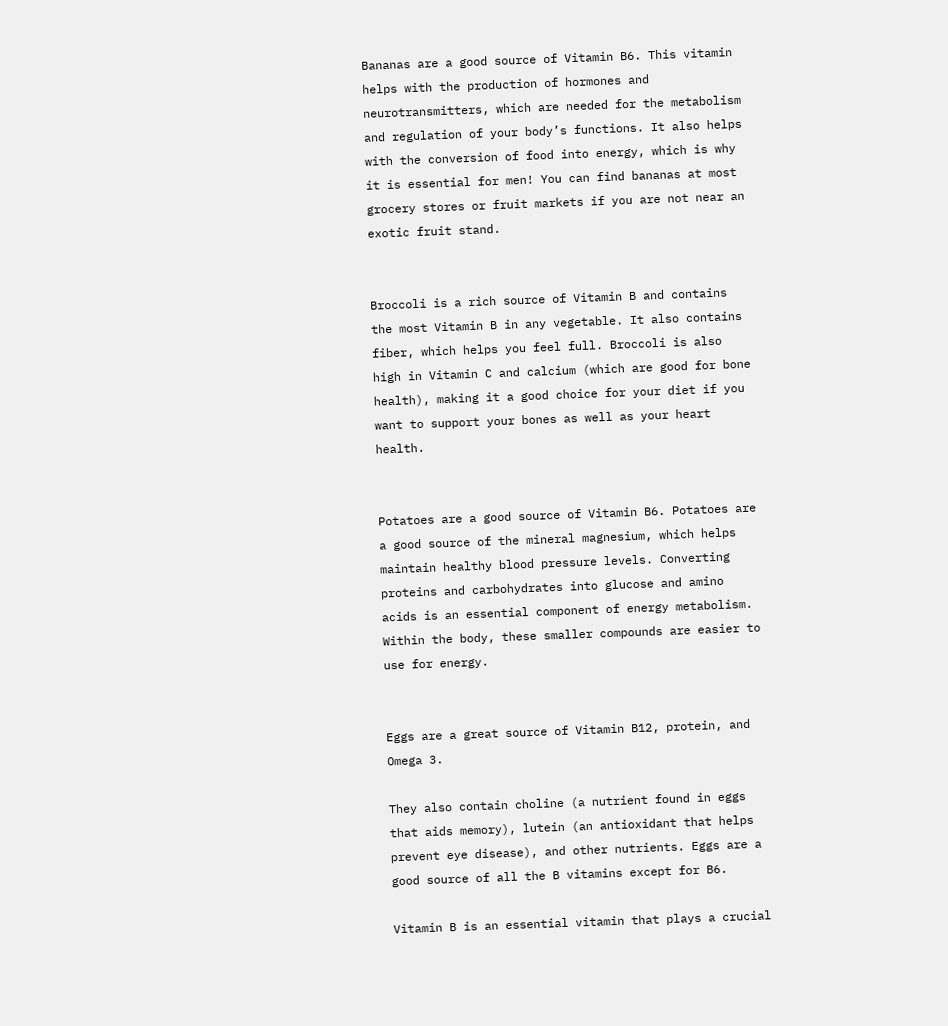Bananas are a good source of Vitamin B6. This vitamin helps with the production of hormones and neurotransmitters, which are needed for the metabolism and regulation of your body’s functions. It also helps with the conversion of food into energy, which is why it is essential for men! You can find bananas at most grocery stores or fruit markets if you are not near an exotic fruit stand.


Broccoli is a rich source of Vitamin B and contains the most Vitamin B in any vegetable. It also contains fiber, which helps you feel full. Broccoli is also high in Vitamin C and calcium (which are good for bone health), making it a good choice for your diet if you want to support your bones as well as your heart health.


Potatoes are a good source of Vitamin B6. Potatoes are a good source of the mineral magnesium, which helps maintain healthy blood pressure levels. Converting proteins and carbohydrates into glucose and amino acids is an essential component of energy metabolism. Within the body, these smaller compounds are easier to use for energy.


Eggs are a great source of Vitamin B12, protein, and Omega 3.

They also contain choline (a nutrient found in eggs that aids memory), lutein (an antioxidant that helps prevent eye disease), and other nutrients. Eggs are a good source of all the B vitamins except for B6.

Vitamin B is an essential vitamin that plays a crucial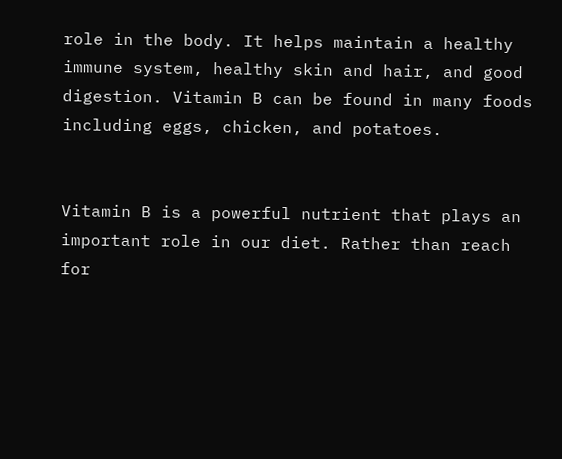role in the body. It helps maintain a healthy immune system, healthy skin and hair, and good digestion. Vitamin B can be found in many foods including eggs, chicken, and potatoes.


Vitamin B is a powerful nutrient that plays an important role in our diet. Rather than reach for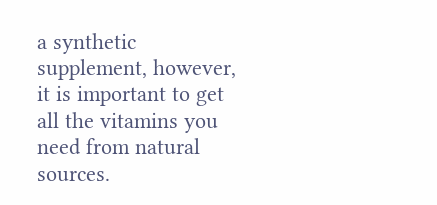a synthetic supplement, however, it is important to get all the vitamins you need from natural sources.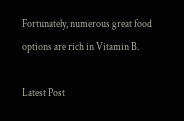Fortunately, numerous great food options are rich in Vitamin B.

Latest Post